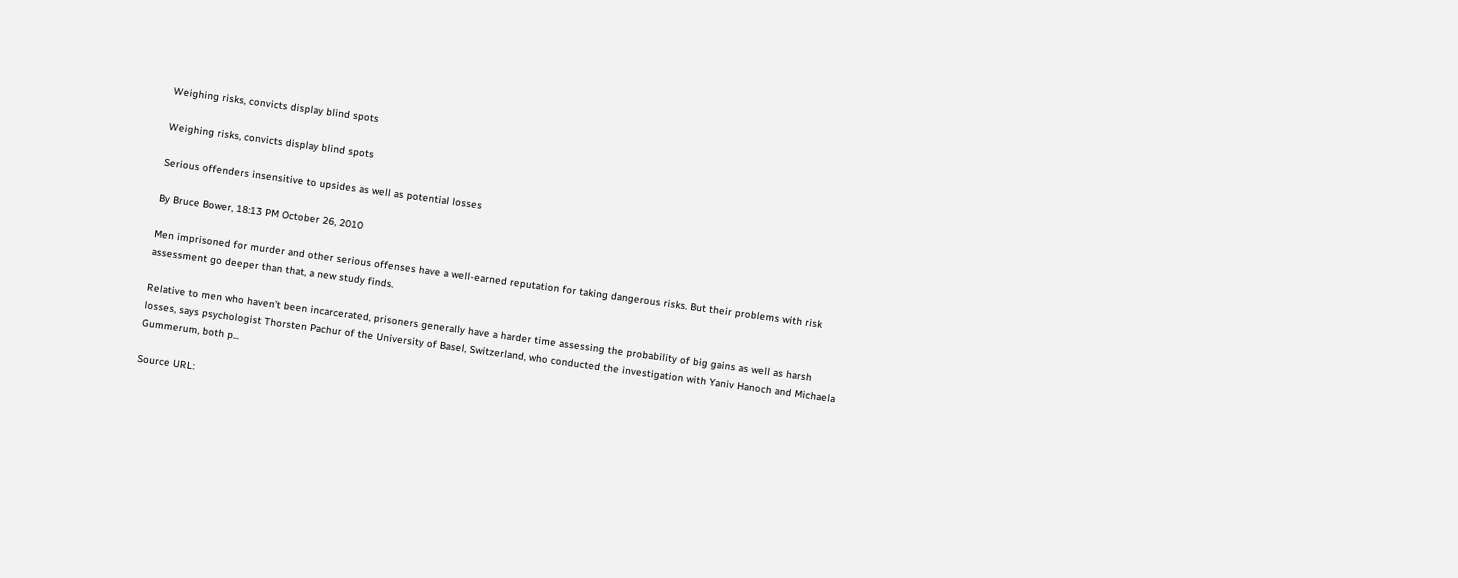Weighing risks, convicts display blind spots

Weighing risks, convicts display blind spots

Serious offenders insensitive to upsides as well as potential losses

By Bruce Bower, 18:13 PM October 26, 2010

Men imprisoned for murder and other serious offenses have a well-earned reputation for taking dangerous risks. But their problems with risk assessment go deeper than that, a new study finds.

Relative to men who haven’t been incarcerated, prisoners generally have a harder time assessing the probability of big gains as well as harsh losses, says psychologist Thorsten Pachur of the University of Basel, Switzerland, who conducted the investigation with Yaniv Hanoch and Michaela Gummerum, both p...

Source URL: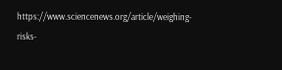https://www.sciencenews.org/article/weighing-risks-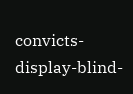convicts-display-blind-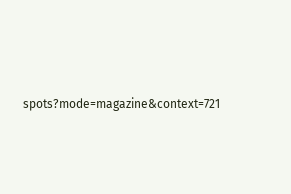spots?mode=magazine&context=721